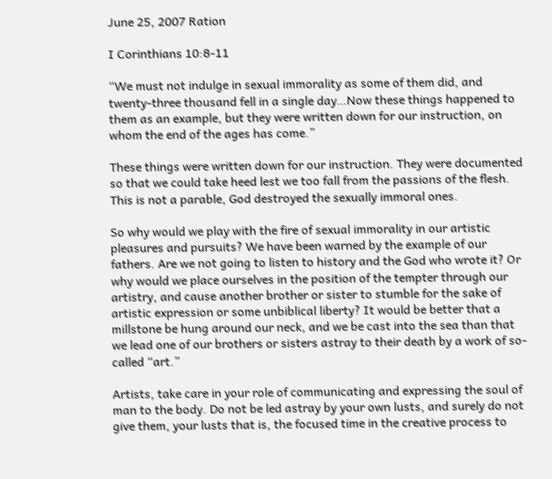June 25, 2007 Ration

I Corinthians 10:8-11

“We must not indulge in sexual immorality as some of them did, and twenty-three thousand fell in a single day…Now these things happened to them as an example, but they were written down for our instruction, on whom the end of the ages has come.”

These things were written down for our instruction. They were documented so that we could take heed lest we too fall from the passions of the flesh. This is not a parable, God destroyed the sexually immoral ones.

So why would we play with the fire of sexual immorality in our artistic pleasures and pursuits? We have been warned by the example of our fathers. Are we not going to listen to history and the God who wrote it? Or why would we place ourselves in the position of the tempter through our artistry, and cause another brother or sister to stumble for the sake of artistic expression or some unbiblical liberty? It would be better that a millstone be hung around our neck, and we be cast into the sea than that we lead one of our brothers or sisters astray to their death by a work of so-called “art.”

Artists, take care in your role of communicating and expressing the soul of man to the body. Do not be led astray by your own lusts, and surely do not give them, your lusts that is, the focused time in the creative process to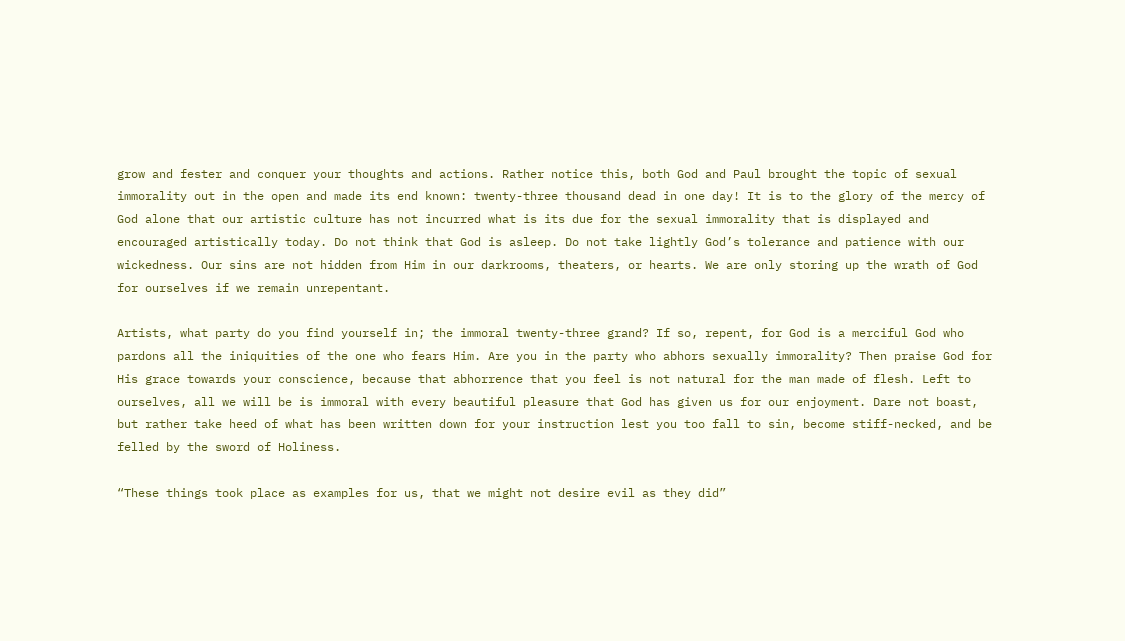grow and fester and conquer your thoughts and actions. Rather notice this, both God and Paul brought the topic of sexual immorality out in the open and made its end known: twenty-three thousand dead in one day! It is to the glory of the mercy of God alone that our artistic culture has not incurred what is its due for the sexual immorality that is displayed and encouraged artistically today. Do not think that God is asleep. Do not take lightly God’s tolerance and patience with our wickedness. Our sins are not hidden from Him in our darkrooms, theaters, or hearts. We are only storing up the wrath of God for ourselves if we remain unrepentant.

Artists, what party do you find yourself in; the immoral twenty-three grand? If so, repent, for God is a merciful God who pardons all the iniquities of the one who fears Him. Are you in the party who abhors sexually immorality? Then praise God for His grace towards your conscience, because that abhorrence that you feel is not natural for the man made of flesh. Left to ourselves, all we will be is immoral with every beautiful pleasure that God has given us for our enjoyment. Dare not boast, but rather take heed of what has been written down for your instruction lest you too fall to sin, become stiff-necked, and be felled by the sword of Holiness.

“These things took place as examples for us, that we might not desire evil as they did”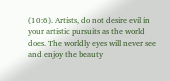(10:6). Artists, do not desire evil in your artistic pursuits as the world does. The worldly eyes will never see and enjoy the beauty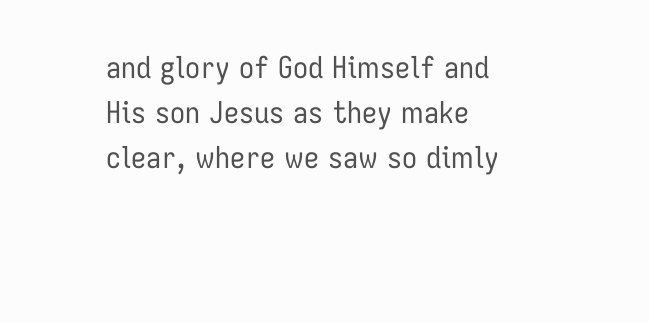and glory of God Himself and His son Jesus as they make clear, where we saw so dimly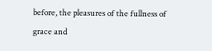before, the pleasures of the fullness of grace and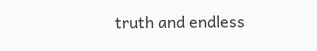truth and endless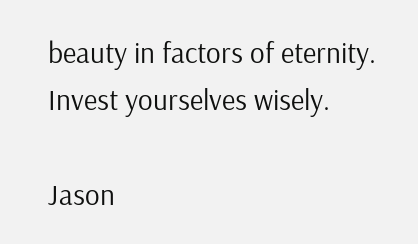beauty in factors of eternity. Invest yourselves wisely.

Jason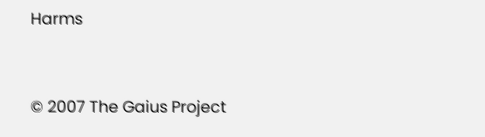Harms


© 2007 The Gaius Project